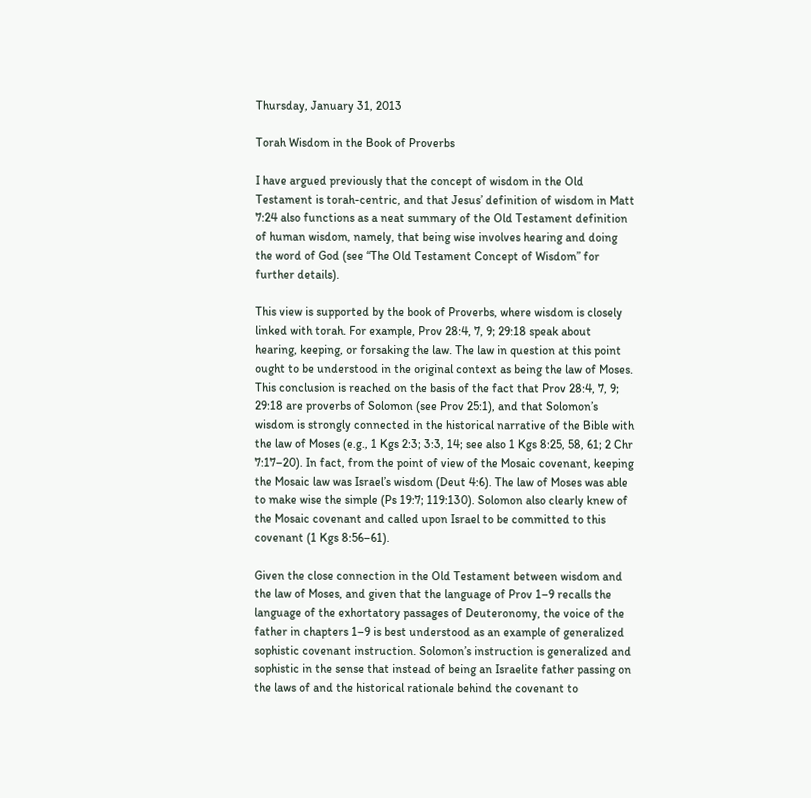Thursday, January 31, 2013

Torah Wisdom in the Book of Proverbs

I have argued previously that the concept of wisdom in the Old Testament is torah-centric, and that Jesus’ definition of wisdom in Matt 7:24 also functions as a neat summary of the Old Testament definition of human wisdom, namely, that being wise involves hearing and doing the word of God (see “The Old Testament Concept of Wisdom” for further details).

This view is supported by the book of Proverbs, where wisdom is closely linked with torah. For example, Prov 28:4, 7, 9; 29:18 speak about hearing, keeping, or forsaking the law. The law in question at this point ought to be understood in the original context as being the law of Moses. This conclusion is reached on the basis of the fact that Prov 28:4, 7, 9; 29:18 are proverbs of Solomon (see Prov 25:1), and that Solomon’s wisdom is strongly connected in the historical narrative of the Bible with the law of Moses (e.g., 1 Kgs 2:3; 3:3, 14; see also 1 Kgs 8:25, 58, 61; 2 Chr 7:17–20). In fact, from the point of view of the Mosaic covenant, keeping the Mosaic law was Israel’s wisdom (Deut 4:6). The law of Moses was able to make wise the simple (Ps 19:7; 119:130). Solomon also clearly knew of the Mosaic covenant and called upon Israel to be committed to this covenant (1 Kgs 8:56–61).

Given the close connection in the Old Testament between wisdom and the law of Moses, and given that the language of Prov 1–9 recalls the language of the exhortatory passages of Deuteronomy, the voice of the father in chapters 1–9 is best understood as an example of generalized sophistic covenant instruction. Solomon’s instruction is generalized and sophistic in the sense that instead of being an Israelite father passing on the laws of and the historical rationale behind the covenant to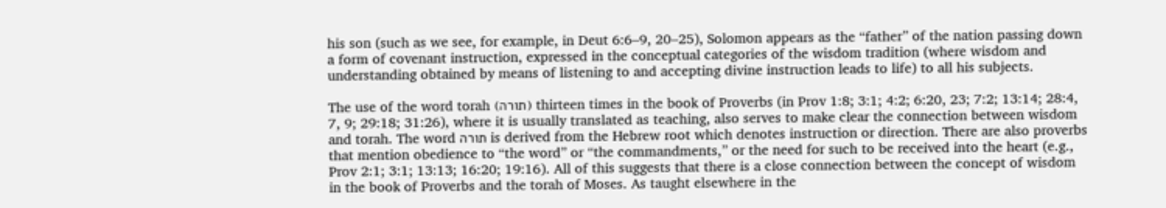his son (such as we see, for example, in Deut 6:6–9, 20–25), Solomon appears as the “father” of the nation passing down a form of covenant instruction, expressed in the conceptual categories of the wisdom tradition (where wisdom and understanding obtained by means of listening to and accepting divine instruction leads to life) to all his subjects.

The use of the word torah (תורה) thirteen times in the book of Proverbs (in Prov 1:8; 3:1; 4:2; 6:20, 23; 7:2; 13:14; 28:4, 7, 9; 29:18; 31:26), where it is usually translated as teaching, also serves to make clear the connection between wisdom and torah. The word תורה is derived from the Hebrew root which denotes instruction or direction. There are also proverbs that mention obedience to “the word” or “the commandments,” or the need for such to be received into the heart (e.g., Prov 2:1; 3:1; 13:13; 16:20; 19:16). All of this suggests that there is a close connection between the concept of wisdom in the book of Proverbs and the torah of Moses. As taught elsewhere in the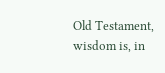Old Testament, wisdom is, in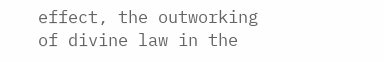effect, the outworking of divine law in the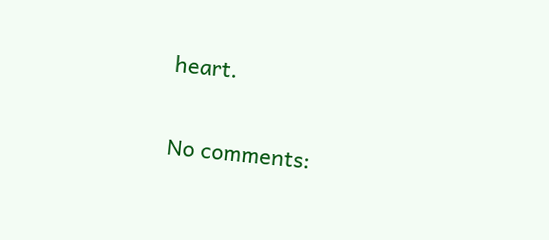heart.

No comments: